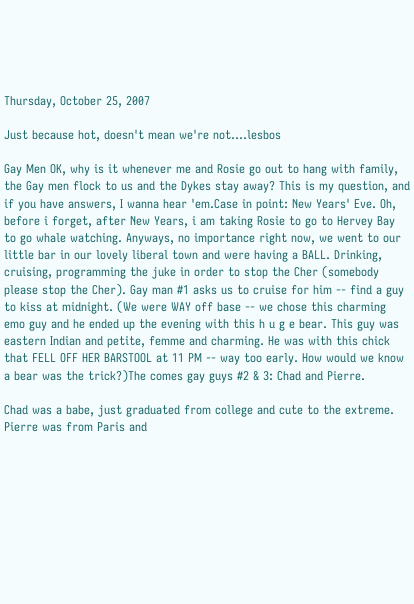Thursday, October 25, 2007

Just because hot, doesn't mean we're not....lesbos

Gay Men OK, why is it whenever me and Rosie go out to hang with family, the Gay men flock to us and the Dykes stay away? This is my question, and if you have answers, I wanna hear 'em.Case in point: New Years' Eve. Oh, before i forget, after New Years, i am taking Rosie to go to Hervey Bay to go whale watching. Anyways, no importance right now, we went to our little bar in our lovely liberal town and were having a BALL. Drinking, cruising, programming the juke in order to stop the Cher (somebody please stop the Cher). Gay man #1 asks us to cruise for him -- find a guy to kiss at midnight. (We were WAY off base -- we chose this charming emo guy and he ended up the evening with this h u g e bear. This guy was eastern Indian and petite, femme and charming. He was with this chick that FELL OFF HER BARSTOOL at 11 PM -- way too early. How would we know a bear was the trick?)The comes gay guys #2 & 3: Chad and Pierre.

Chad was a babe, just graduated from college and cute to the extreme. Pierre was from Paris and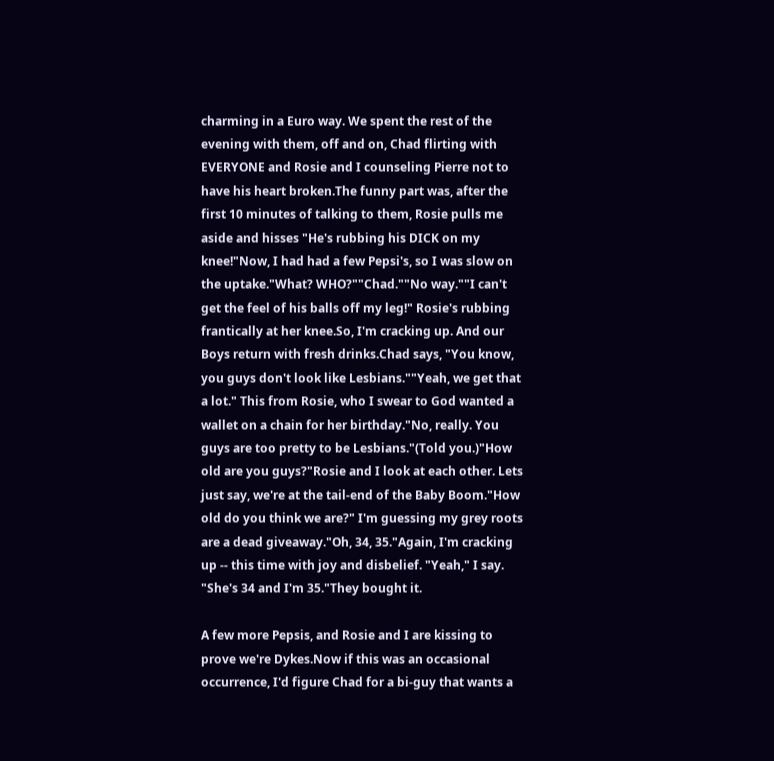charming in a Euro way. We spent the rest of the evening with them, off and on, Chad flirting with EVERYONE and Rosie and I counseling Pierre not to have his heart broken.The funny part was, after the first 10 minutes of talking to them, Rosie pulls me aside and hisses "He's rubbing his DICK on my knee!"Now, I had had a few Pepsi's, so I was slow on the uptake."What? WHO?""Chad.""No way.""I can't get the feel of his balls off my leg!" Rosie's rubbing frantically at her knee.So, I'm cracking up. And our Boys return with fresh drinks.Chad says, "You know, you guys don't look like Lesbians.""Yeah, we get that a lot." This from Rosie, who I swear to God wanted a wallet on a chain for her birthday."No, really. You guys are too pretty to be Lesbians."(Told you.)"How old are you guys?"Rosie and I look at each other. Lets just say, we're at the tail-end of the Baby Boom."How old do you think we are?" I'm guessing my grey roots are a dead giveaway."Oh, 34, 35."Again, I'm cracking up -- this time with joy and disbelief. "Yeah," I say. "She's 34 and I'm 35."They bought it.

A few more Pepsis, and Rosie and I are kissing to prove we're Dykes.Now if this was an occasional occurrence, I'd figure Chad for a bi-guy that wants a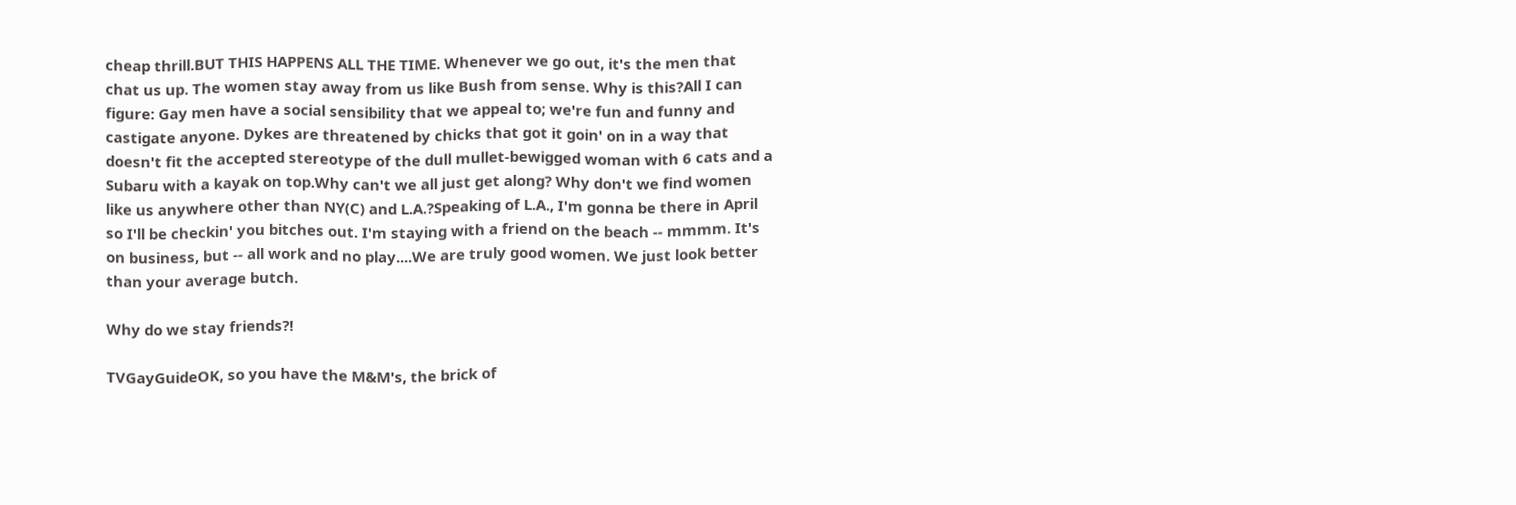cheap thrill.BUT THIS HAPPENS ALL THE TIME. Whenever we go out, it's the men that chat us up. The women stay away from us like Bush from sense. Why is this?All I can figure: Gay men have a social sensibility that we appeal to; we're fun and funny and castigate anyone. Dykes are threatened by chicks that got it goin' on in a way that doesn't fit the accepted stereotype of the dull mullet-bewigged woman with 6 cats and a Subaru with a kayak on top.Why can't we all just get along? Why don't we find women like us anywhere other than NY(C) and L.A.?Speaking of L.A., I'm gonna be there in April so I'll be checkin' you bitches out. I'm staying with a friend on the beach -- mmmm. It's on business, but -- all work and no play....We are truly good women. We just look better than your average butch.

Why do we stay friends?!

TVGayGuideOK, so you have the M&M's, the brick of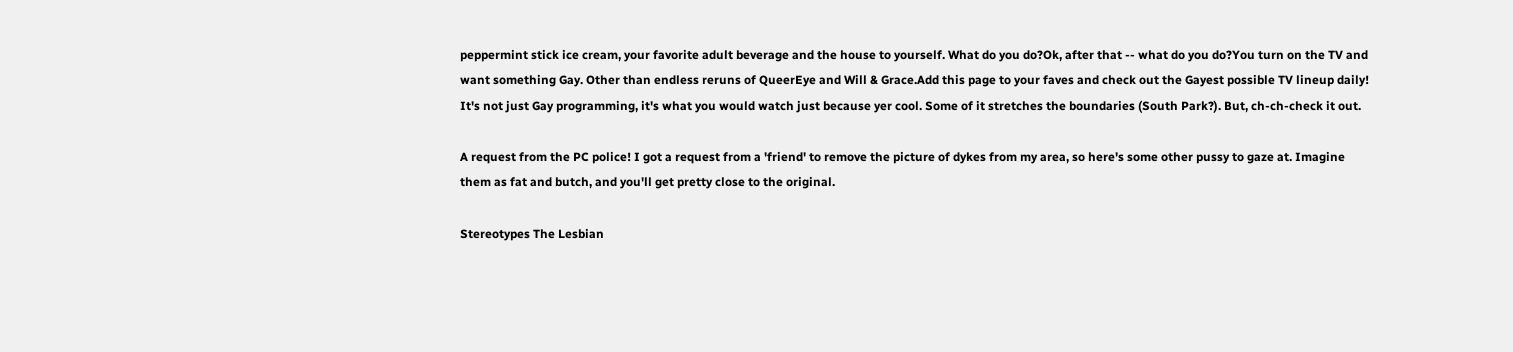peppermint stick ice cream, your favorite adult beverage and the house to yourself. What do you do?Ok, after that -- what do you do?You turn on the TV and want something Gay. Other than endless reruns of QueerEye and Will & Grace.Add this page to your faves and check out the Gayest possible TV lineup daily! It's not just Gay programming, it's what you would watch just because yer cool. Some of it stretches the boundaries (South Park?). But, ch-ch-check it out.

A request from the PC police! I got a request from a 'friend' to remove the picture of dykes from my area, so here's some other pussy to gaze at. Imagine them as fat and butch, and you'll get pretty close to the original.

Stereotypes The Lesbian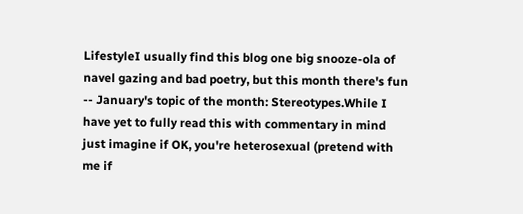LifestyleI usually find this blog one big snooze-ola of navel gazing and bad poetry, but this month there's fun -- January's topic of the month: Stereotypes.While I have yet to fully read this with commentary in mind just imagine if OK, you're heterosexual (pretend with me if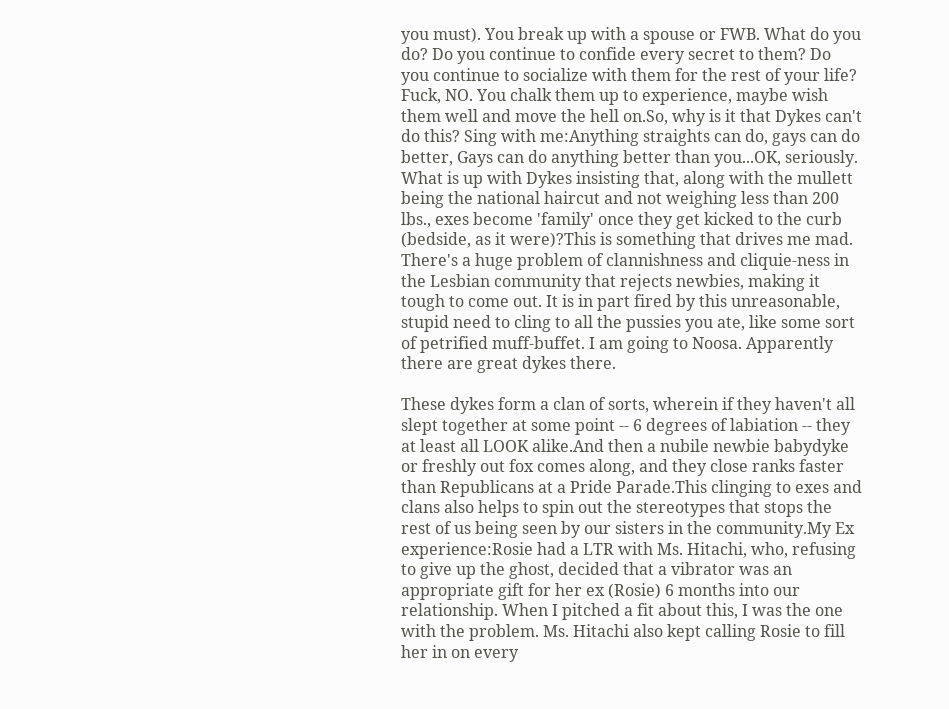you must). You break up with a spouse or FWB. What do you do? Do you continue to confide every secret to them? Do you continue to socialize with them for the rest of your life? Fuck, NO. You chalk them up to experience, maybe wish them well and move the hell on.So, why is it that Dykes can't do this? Sing with me:Anything straights can do, gays can do better, Gays can do anything better than you...OK, seriously. What is up with Dykes insisting that, along with the mullett being the national haircut and not weighing less than 200 lbs., exes become 'family' once they get kicked to the curb (bedside, as it were)?This is something that drives me mad. There's a huge problem of clannishness and cliquie-ness in the Lesbian community that rejects newbies, making it tough to come out. It is in part fired by this unreasonable, stupid need to cling to all the pussies you ate, like some sort of petrified muff-buffet. I am going to Noosa. Apparently there are great dykes there.

These dykes form a clan of sorts, wherein if they haven't all slept together at some point -- 6 degrees of labiation -- they at least all LOOK alike.And then a nubile newbie babydyke or freshly out fox comes along, and they close ranks faster than Republicans at a Pride Parade.This clinging to exes and clans also helps to spin out the stereotypes that stops the rest of us being seen by our sisters in the community.My Ex experience:Rosie had a LTR with Ms. Hitachi, who, refusing to give up the ghost, decided that a vibrator was an appropriate gift for her ex (Rosie) 6 months into our relationship. When I pitched a fit about this, I was the one with the problem. Ms. Hitachi also kept calling Rosie to fill her in on every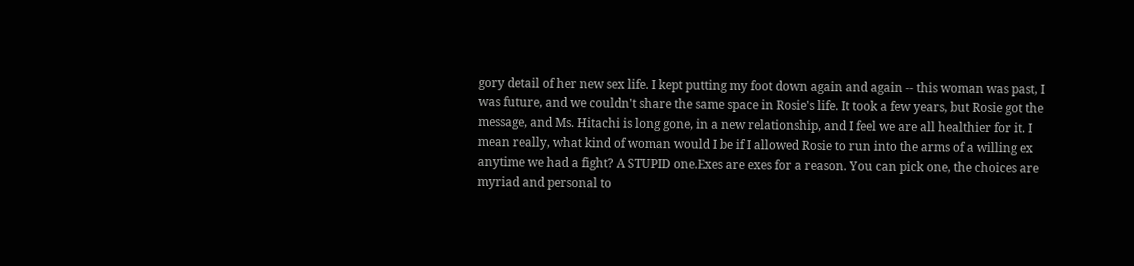gory detail of her new sex life. I kept putting my foot down again and again -- this woman was past, I was future, and we couldn't share the same space in Rosie's life. It took a few years, but Rosie got the message, and Ms. Hitachi is long gone, in a new relationship, and I feel we are all healthier for it. I mean really, what kind of woman would I be if I allowed Rosie to run into the arms of a willing ex anytime we had a fight? A STUPID one.Exes are exes for a reason. You can pick one, the choices are myriad and personal to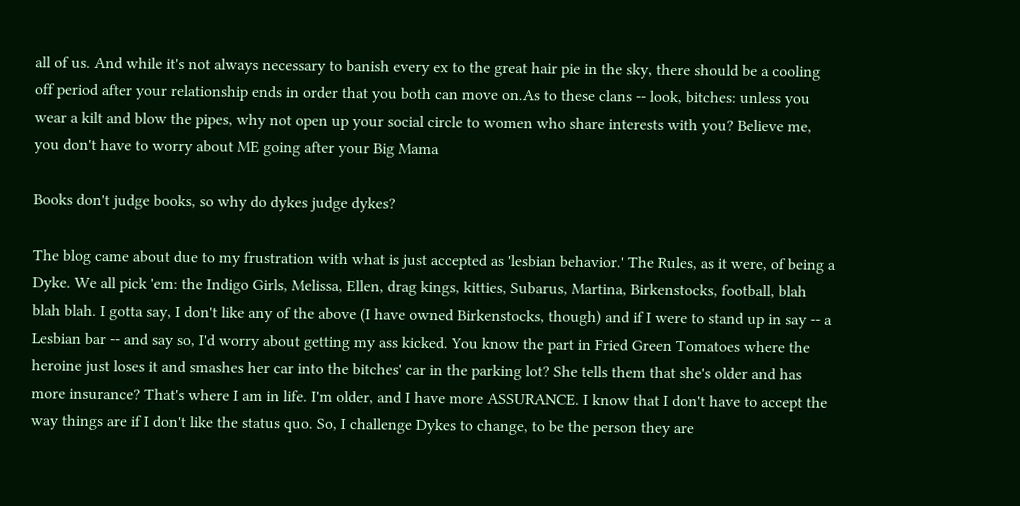all of us. And while it's not always necessary to banish every ex to the great hair pie in the sky, there should be a cooling off period after your relationship ends in order that you both can move on.As to these clans -- look, bitches: unless you wear a kilt and blow the pipes, why not open up your social circle to women who share interests with you? Believe me, you don't have to worry about ME going after your Big Mama

Books don't judge books, so why do dykes judge dykes?

The blog came about due to my frustration with what is just accepted as 'lesbian behavior.' The Rules, as it were, of being a Dyke. We all pick 'em: the Indigo Girls, Melissa, Ellen, drag kings, kitties, Subarus, Martina, Birkenstocks, football, blah blah blah. I gotta say, I don't like any of the above (I have owned Birkenstocks, though) and if I were to stand up in say -- a Lesbian bar -- and say so, I'd worry about getting my ass kicked. You know the part in Fried Green Tomatoes where the heroine just loses it and smashes her car into the bitches' car in the parking lot? She tells them that she's older and has more insurance? That's where I am in life. I'm older, and I have more ASSURANCE. I know that I don't have to accept the way things are if I don't like the status quo. So, I challenge Dykes to change, to be the person they are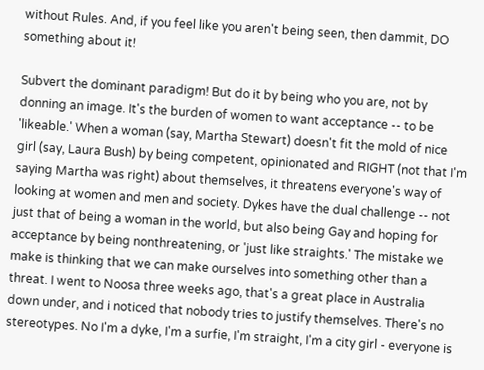without Rules. And, if you feel like you aren't being seen, then dammit, DO something about it!

Subvert the dominant paradigm! But do it by being who you are, not by donning an image. It's the burden of women to want acceptance -- to be 'likeable.' When a woman (say, Martha Stewart) doesn't fit the mold of nice girl (say, Laura Bush) by being competent, opinionated and RIGHT (not that I'm saying Martha was right) about themselves, it threatens everyone's way of looking at women and men and society. Dykes have the dual challenge -- not just that of being a woman in the world, but also being Gay and hoping for acceptance by being nonthreatening, or 'just like straights.' The mistake we make is thinking that we can make ourselves into something other than a threat. I went to Noosa three weeks ago, that's a great place in Australia down under, and i noticed that nobody tries to justify themselves. There's no stereotypes. No I'm a dyke, I'm a surfie, I'm straight, I'm a city girl - everyone is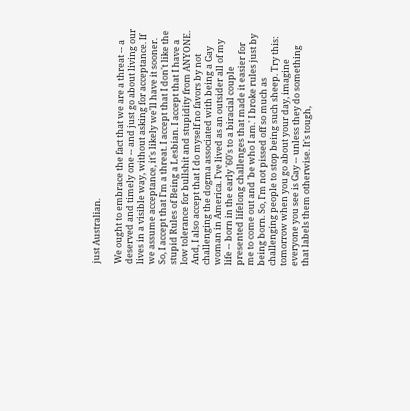just Australian.

We ought to embrace the fact that we are a threat -- a deserved and timely one -- and just go about living our lives in a visible way, without asking for acceptance. If we assume acceptance, it's likely we'll have it sooner. So, I accept that I'm a threat. I accept that I don't like the stupid Rules of Being a Lesbian. I accept that I have a low tolerance for bullshit and stupidity from ANYONE. And, I also accept that I do myself no favors by not challenging the dogma associated with being a Gay woman in America. I've lived as an outsider all of my life -- born in the early '60's to a biracial couple presented lifelong challenges that made it easier for me to come out and 'be who I am.' I broke rules just by being born. So, I'm not pissed off so much as challenging people to stop being such sheep. Try this: tomorrow when you go about your day, imagine everyone you see is Gay -- unless they do something that labels them otherwise. It's tough,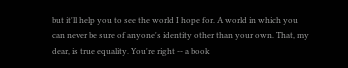but it'll help you to see the world I hope for. A world in which you can never be sure of anyone's identity other than your own. That, my dear, is true equality. You're right -- a book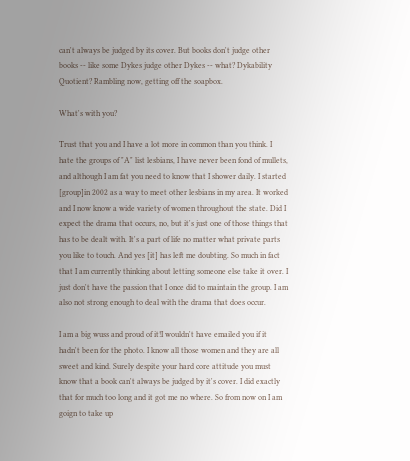can't always be judged by its cover. But books don't judge other books -- like some Dykes judge other Dykes -- what? Dykability Quotient? Rambling now, getting off the soapbox.

What's with you?

Trust that you and I have a lot more in common than you think. I hate the groups of "A" list lesbians, I have never been fond of mullets, and although I am fat you need to know that I shower daily. I started [group]in 2002 as a way to meet other lesbians in my area. It worked and I now know a wide variety of women throughout the state. Did I expect the drama that occurs, no, but it's just one of those things that has to be dealt with. It's a part of life no matter what private parts you like to touch. And yes [it] has left me doubting. So much in fact that I am currently thinking about letting someone else take it over. I just don't have the passion that I once did to maintain the group. I am also not strong enough to deal with the drama that does occur.

I am a big wuss and proud of it!I wouldn't have emailed you if it hadn't been for the photo. I know all those women and they are all sweet and kind. Surely despite your hard core attitude you must know that a book can't always be judged by it's cover. I did exactly that for much too long and it got me no where. So from now on I am goign to take up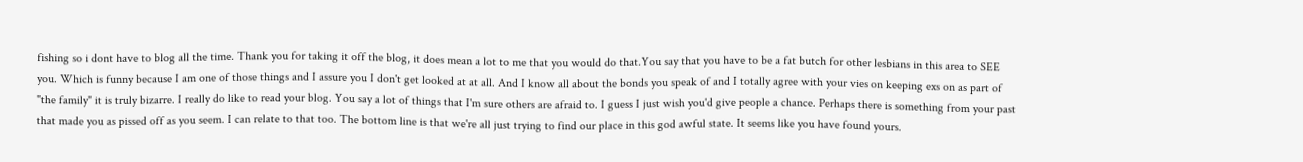fishing so i dont have to blog all the time. Thank you for taking it off the blog, it does mean a lot to me that you would do that.You say that you have to be a fat butch for other lesbians in this area to SEE you. Which is funny because I am one of those things and I assure you I don't get looked at at all. And I know all about the bonds you speak of and I totally agree with your vies on keeping exs on as part of "the family" it is truly bizarre. I really do like to read your blog. You say a lot of things that I'm sure others are afraid to. I guess I just wish you'd give people a chance. Perhaps there is something from your past that made you as pissed off as you seem. I can relate to that too. The bottom line is that we're all just trying to find our place in this god awful state. It seems like you have found yours.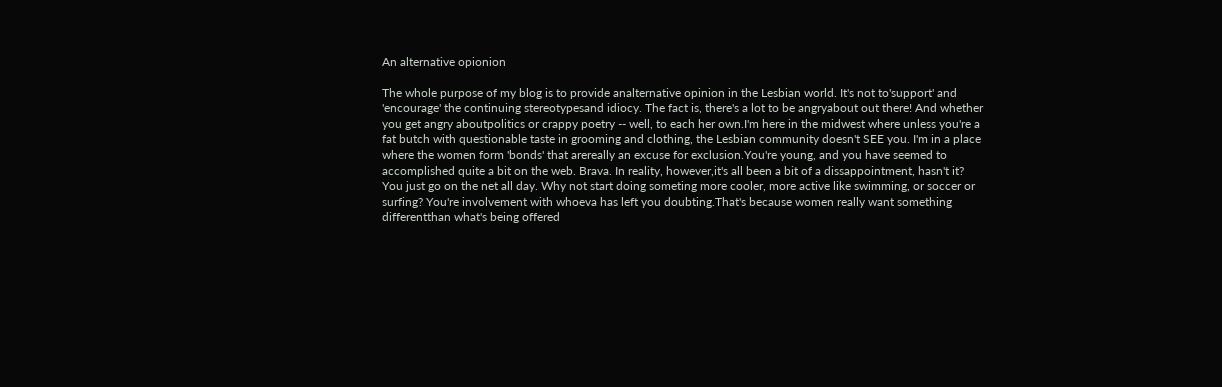An alternative opionion

The whole purpose of my blog is to provide analternative opinion in the Lesbian world. It's not to'support' and 'encourage' the continuing stereotypesand idiocy. The fact is, there's a lot to be angryabout out there! And whether you get angry aboutpolitics or crappy poetry -- well, to each her own.I'm here in the midwest where unless you're a fat butch with questionable taste in grooming and clothing, the Lesbian community doesn't SEE you. I'm in a place where the women form 'bonds' that arereally an excuse for exclusion.You're young, and you have seemed to accomplished quite a bit on the web. Brava. In reality, however,it's all been a bit of a dissappointment, hasn't it? You just go on the net all day. Why not start doing someting more cooler, more active like swimming, or soccer or surfing? You're involvement with whoeva has left you doubting.That's because women really want something differentthan what's being offered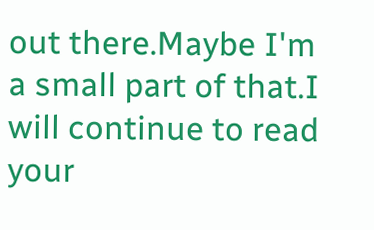out there.Maybe I'm a small part of that.I will continue to read your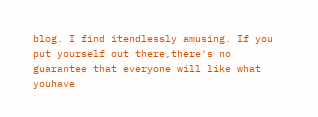blog. I find itendlessly amusing. If you put yourself out there,there's no guarantee that everyone will like what youhave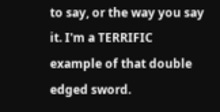to say, or the way you say it. I'm a TERRIFIC example of that double edged sword.